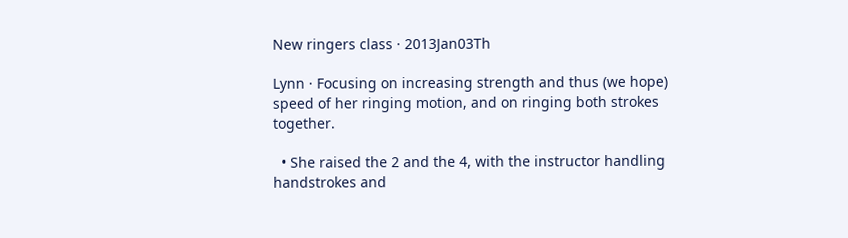New ringers class · 2013Jan03Th

Lynn · Focusing on increasing strength and thus (we hope) speed of her ringing motion, and on ringing both strokes together.

  • She raised the 2 and the 4, with the instructor handling handstrokes and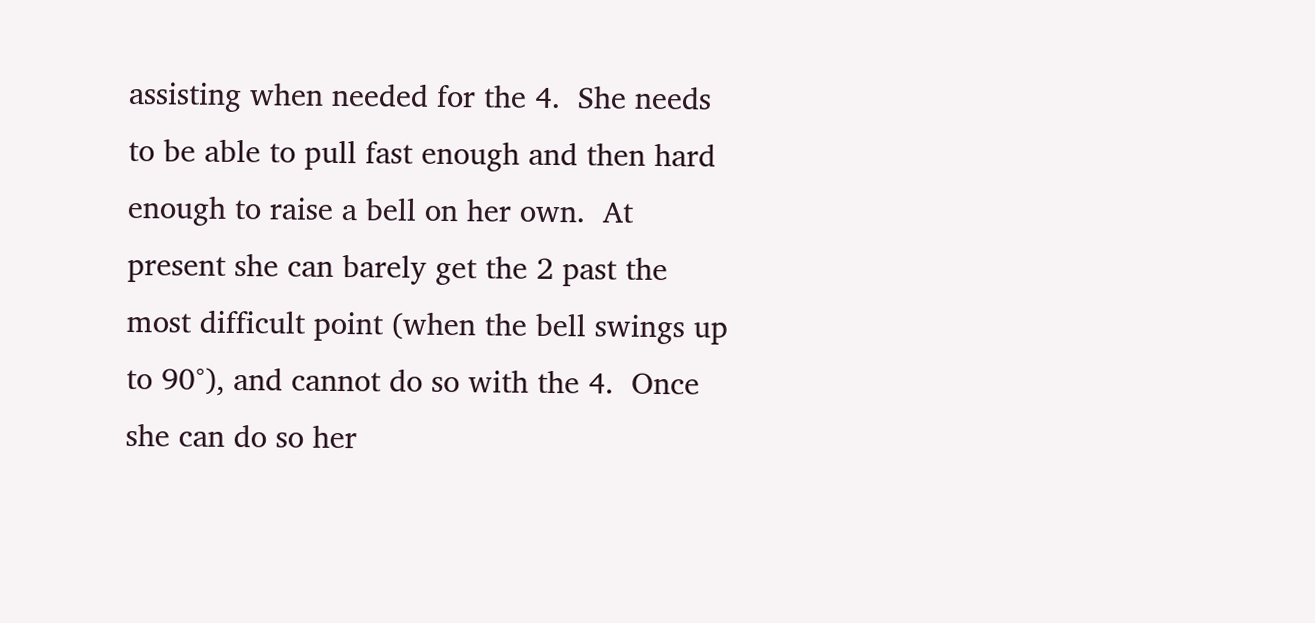assisting when needed for the 4.  She needs to be able to pull fast enough and then hard enough to raise a bell on her own.  At present she can barely get the 2 past the most difficult point (when the bell swings up to 90°), and cannot do so with the 4.  Once she can do so her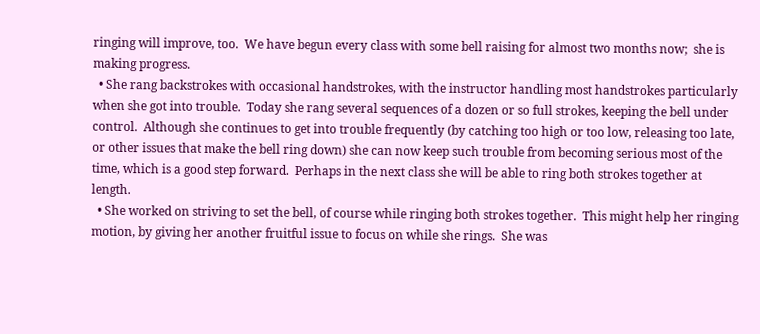ringing will improve, too.  We have begun every class with some bell raising for almost two months now;  she is making progress.
  • She rang backstrokes with occasional handstrokes, with the instructor handling most handstrokes particularly when she got into trouble.  Today she rang several sequences of a dozen or so full strokes, keeping the bell under control.  Although she continues to get into trouble frequently (by catching too high or too low, releasing too late, or other issues that make the bell ring down) she can now keep such trouble from becoming serious most of the time, which is a good step forward.  Perhaps in the next class she will be able to ring both strokes together at length.
  • She worked on striving to set the bell, of course while ringing both strokes together.  This might help her ringing motion, by giving her another fruitful issue to focus on while she rings.  She was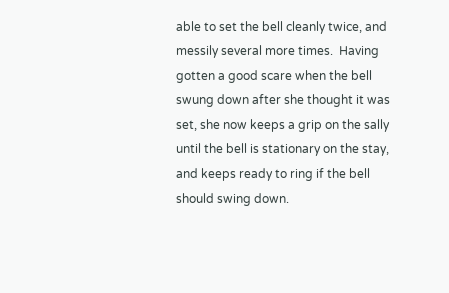able to set the bell cleanly twice, and messily several more times.  Having gotten a good scare when the bell swung down after she thought it was set, she now keeps a grip on the sally until the bell is stationary on the stay, and keeps ready to ring if the bell should swing down.